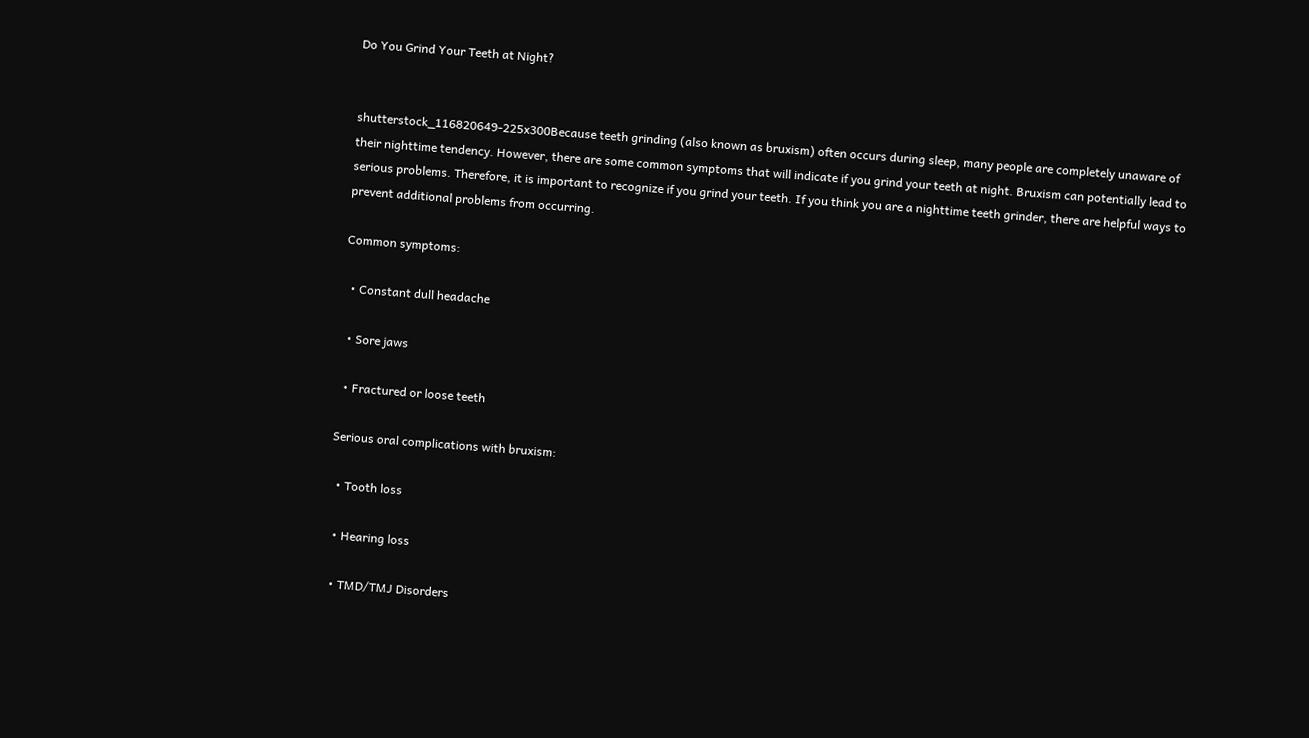Do You Grind Your Teeth at Night?


shutterstock_116820649-225x300Because teeth grinding (also known as bruxism) often occurs during sleep, many people are completely unaware of their nighttime tendency. However, there are some common symptoms that will indicate if you grind your teeth at night. Bruxism can potentially lead to serious problems. Therefore, it is important to recognize if you grind your teeth. If you think you are a nighttime teeth grinder, there are helpful ways to prevent additional problems from occurring.

Common symptoms:

  • Constant dull headache

  • Sore jaws

  • Fractured or loose teeth

Serious oral complications with bruxism:

  • Tooth loss

  • Hearing loss

  • TMD/TMJ Disorders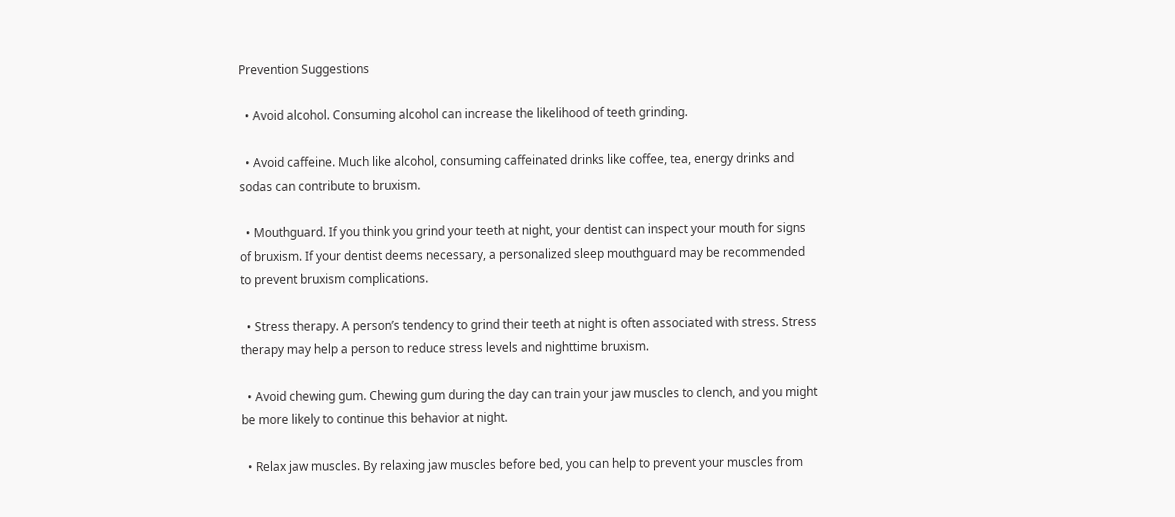Prevention Suggestions

  • Avoid alcohol. Consuming alcohol can increase the likelihood of teeth grinding.

  • Avoid caffeine. Much like alcohol, consuming caffeinated drinks like coffee, tea, energy drinks and sodas can contribute to bruxism.

  • Mouthguard. If you think you grind your teeth at night, your dentist can inspect your mouth for signs of bruxism. If your dentist deems necessary, a personalized sleep mouthguard may be recommended to prevent bruxism complications.

  • Stress therapy. A person’s tendency to grind their teeth at night is often associated with stress. Stress therapy may help a person to reduce stress levels and nighttime bruxism.

  • Avoid chewing gum. Chewing gum during the day can train your jaw muscles to clench, and you might be more likely to continue this behavior at night.

  • Relax jaw muscles. By relaxing jaw muscles before bed, you can help to prevent your muscles from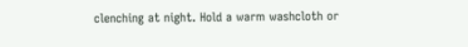clenching at night. Hold a warm washcloth or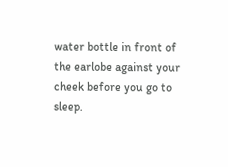water bottle in front of the earlobe against your cheek before you go to sleep.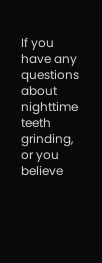If you have any questions about nighttime teeth grinding, or you believe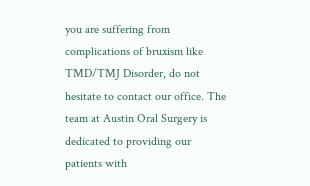you are suffering from complications of bruxism like TMD/TMJ Disorder, do not hesitate to contact our office. The team at Austin Oral Surgery is dedicated to providing our patients with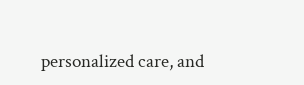personalized care, and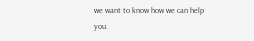we want to know how we can help you.